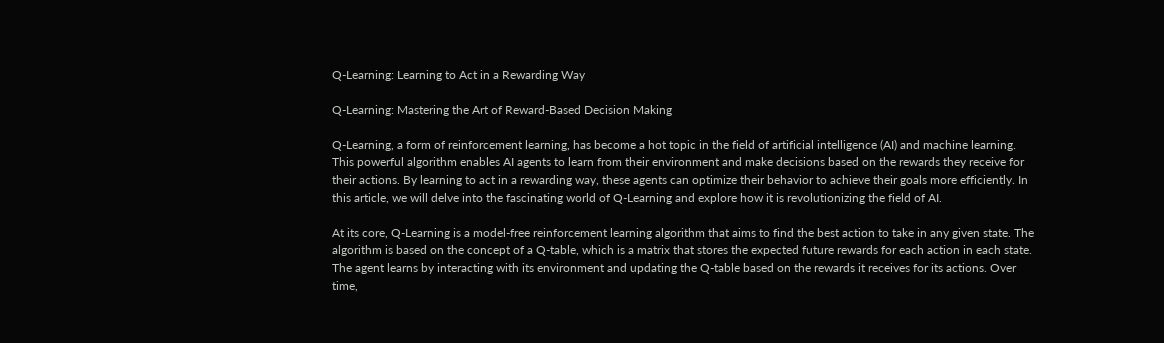Q-Learning: Learning to Act in a Rewarding Way

Q-Learning: Mastering the Art of Reward-Based Decision Making

Q-Learning, a form of reinforcement learning, has become a hot topic in the field of artificial intelligence (AI) and machine learning. This powerful algorithm enables AI agents to learn from their environment and make decisions based on the rewards they receive for their actions. By learning to act in a rewarding way, these agents can optimize their behavior to achieve their goals more efficiently. In this article, we will delve into the fascinating world of Q-Learning and explore how it is revolutionizing the field of AI.

At its core, Q-Learning is a model-free reinforcement learning algorithm that aims to find the best action to take in any given state. The algorithm is based on the concept of a Q-table, which is a matrix that stores the expected future rewards for each action in each state. The agent learns by interacting with its environment and updating the Q-table based on the rewards it receives for its actions. Over time,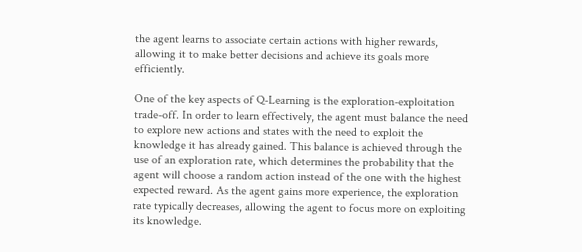the agent learns to associate certain actions with higher rewards, allowing it to make better decisions and achieve its goals more efficiently.

One of the key aspects of Q-Learning is the exploration-exploitation trade-off. In order to learn effectively, the agent must balance the need to explore new actions and states with the need to exploit the knowledge it has already gained. This balance is achieved through the use of an exploration rate, which determines the probability that the agent will choose a random action instead of the one with the highest expected reward. As the agent gains more experience, the exploration rate typically decreases, allowing the agent to focus more on exploiting its knowledge.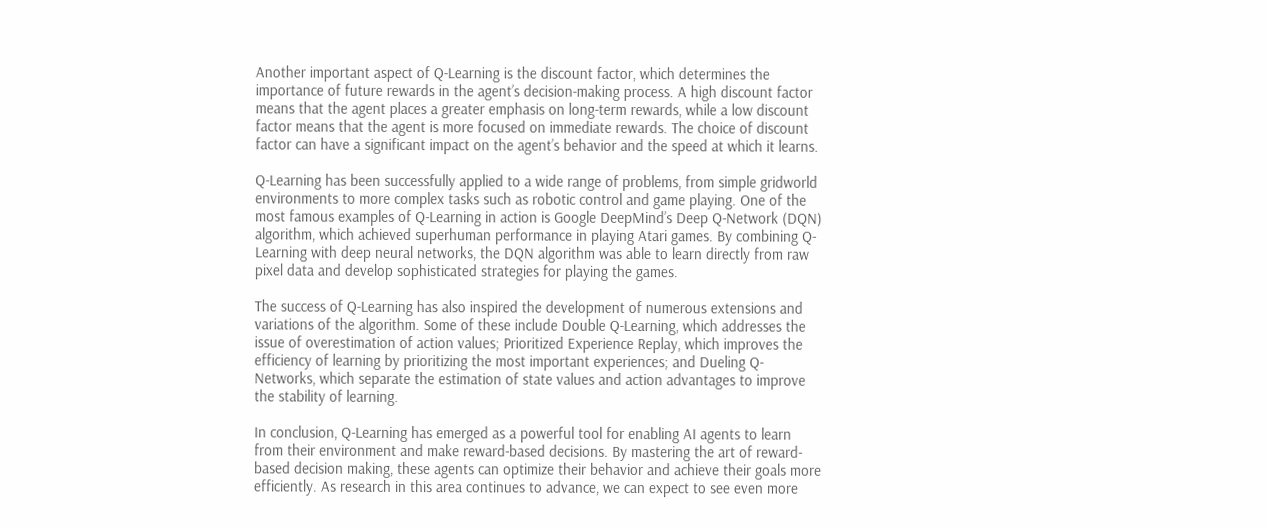Another important aspect of Q-Learning is the discount factor, which determines the importance of future rewards in the agent’s decision-making process. A high discount factor means that the agent places a greater emphasis on long-term rewards, while a low discount factor means that the agent is more focused on immediate rewards. The choice of discount factor can have a significant impact on the agent’s behavior and the speed at which it learns.

Q-Learning has been successfully applied to a wide range of problems, from simple gridworld environments to more complex tasks such as robotic control and game playing. One of the most famous examples of Q-Learning in action is Google DeepMind’s Deep Q-Network (DQN) algorithm, which achieved superhuman performance in playing Atari games. By combining Q-Learning with deep neural networks, the DQN algorithm was able to learn directly from raw pixel data and develop sophisticated strategies for playing the games.

The success of Q-Learning has also inspired the development of numerous extensions and variations of the algorithm. Some of these include Double Q-Learning, which addresses the issue of overestimation of action values; Prioritized Experience Replay, which improves the efficiency of learning by prioritizing the most important experiences; and Dueling Q-Networks, which separate the estimation of state values and action advantages to improve the stability of learning.

In conclusion, Q-Learning has emerged as a powerful tool for enabling AI agents to learn from their environment and make reward-based decisions. By mastering the art of reward-based decision making, these agents can optimize their behavior and achieve their goals more efficiently. As research in this area continues to advance, we can expect to see even more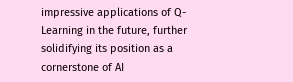impressive applications of Q-Learning in the future, further solidifying its position as a cornerstone of AI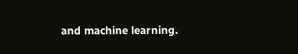and machine learning.